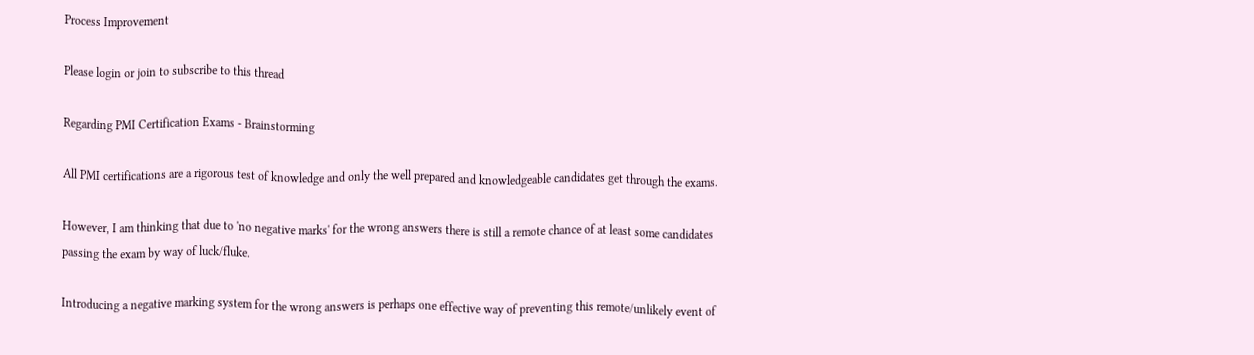Process Improvement

Please login or join to subscribe to this thread

Regarding PMI Certification Exams - Brainstorming

All PMI certifications are a rigorous test of knowledge and only the well prepared and knowledgeable candidates get through the exams.

However, I am thinking that due to 'no negative marks' for the wrong answers there is still a remote chance of at least some candidates passing the exam by way of luck/fluke.

Introducing a negative marking system for the wrong answers is perhaps one effective way of preventing this remote/unlikely event of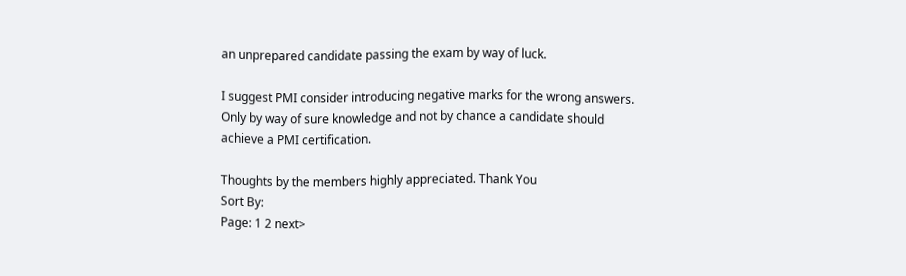an unprepared candidate passing the exam by way of luck.

I suggest PMI consider introducing negative marks for the wrong answers. Only by way of sure knowledge and not by chance a candidate should achieve a PMI certification.

Thoughts by the members highly appreciated. Thank You
Sort By:
Page: 1 2 next>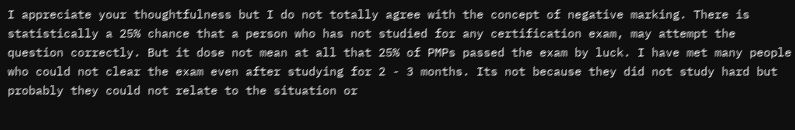I appreciate your thoughtfulness but I do not totally agree with the concept of negative marking. There is statistically a 25% chance that a person who has not studied for any certification exam, may attempt the question correctly. But it dose not mean at all that 25% of PMPs passed the exam by luck. I have met many people who could not clear the exam even after studying for 2 - 3 months. Its not because they did not study hard but probably they could not relate to the situation or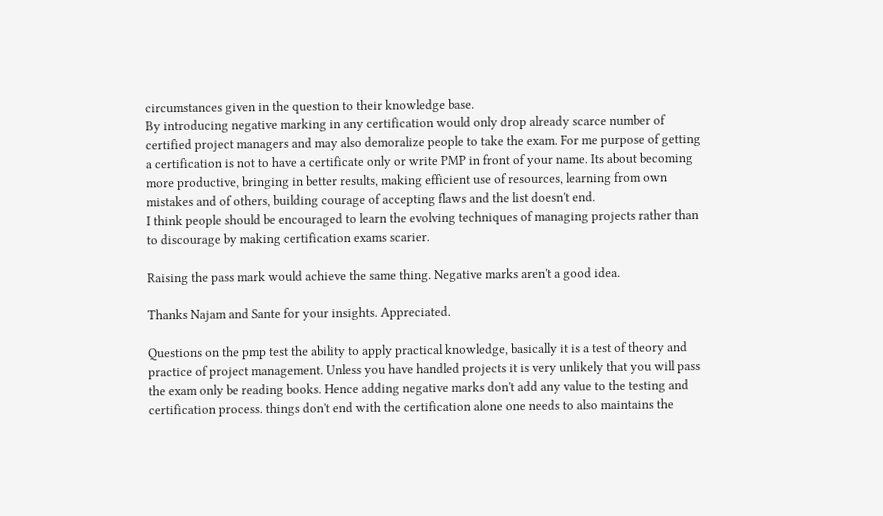circumstances given in the question to their knowledge base.
By introducing negative marking in any certification would only drop already scarce number of certified project managers and may also demoralize people to take the exam. For me purpose of getting a certification is not to have a certificate only or write PMP in front of your name. Its about becoming more productive, bringing in better results, making efficient use of resources, learning from own mistakes and of others, building courage of accepting flaws and the list doesn't end.
I think people should be encouraged to learn the evolving techniques of managing projects rather than to discourage by making certification exams scarier.

Raising the pass mark would achieve the same thing. Negative marks aren't a good idea.

Thanks Najam and Sante for your insights. Appreciated.

Questions on the pmp test the ability to apply practical knowledge, basically it is a test of theory and practice of project management. Unless you have handled projects it is very unlikely that you will pass the exam only be reading books. Hence adding negative marks don't add any value to the testing and certification process. things don't end with the certification alone one needs to also maintains the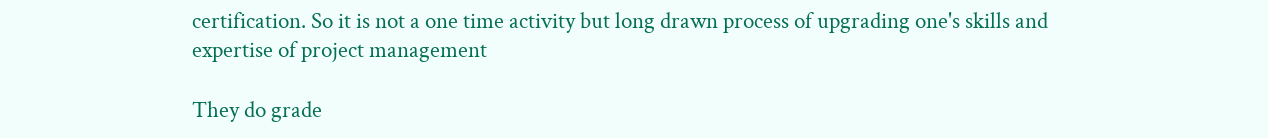certification. So it is not a one time activity but long drawn process of upgrading one's skills and expertise of project management

They do grade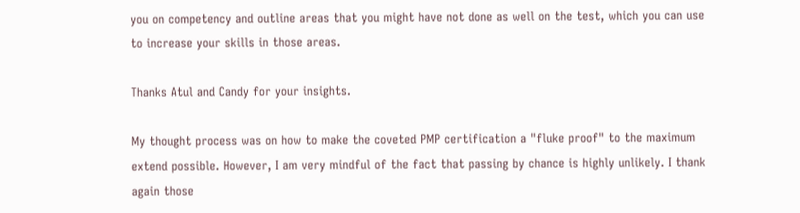you on competency and outline areas that you might have not done as well on the test, which you can use to increase your skills in those areas.

Thanks Atul and Candy for your insights.

My thought process was on how to make the coveted PMP certification a "fluke proof" to the maximum extend possible. However, I am very mindful of the fact that passing by chance is highly unlikely. I thank again those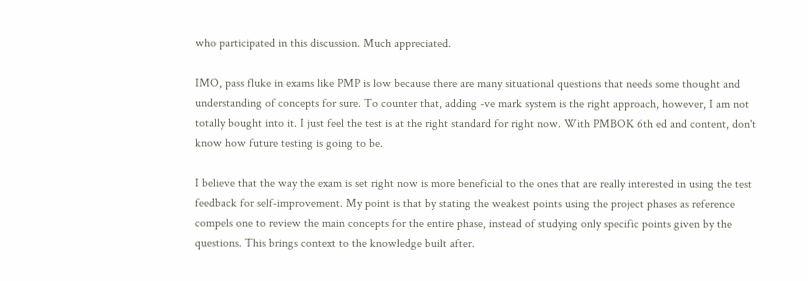who participated in this discussion. Much appreciated.

IMO, pass fluke in exams like PMP is low because there are many situational questions that needs some thought and understanding of concepts for sure. To counter that, adding -ve mark system is the right approach, however, I am not totally bought into it. I just feel the test is at the right standard for right now. With PMBOK 6th ed and content, don't know how future testing is going to be.

I believe that the way the exam is set right now is more beneficial to the ones that are really interested in using the test feedback for self-improvement. My point is that by stating the weakest points using the project phases as reference compels one to review the main concepts for the entire phase, instead of studying only specific points given by the questions. This brings context to the knowledge built after.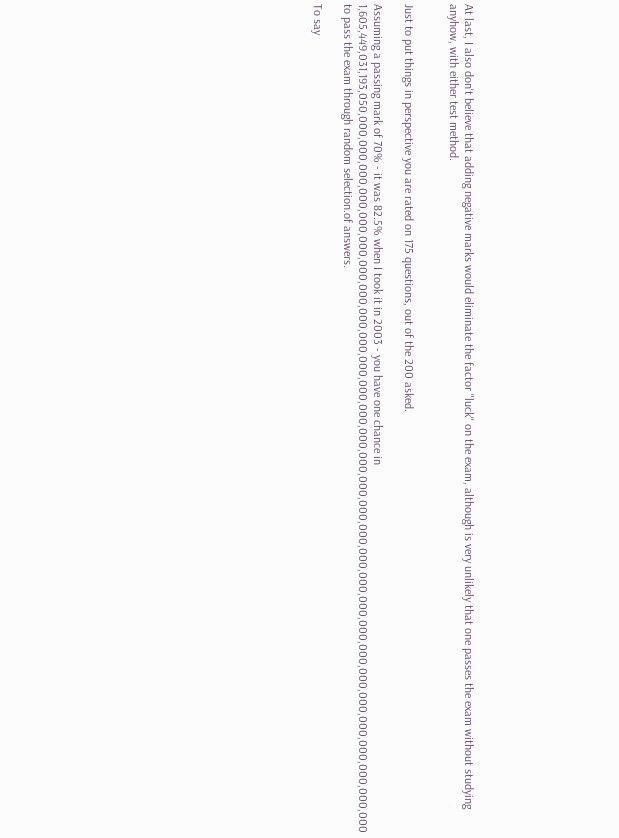At last, I also don't believe that adding negative marks would eliminate the factor "luck" on the exam, although is very unlikely that one passes the exam without studying anyhow, with either test method.


Just to put things in perspective you are rated on 175 questions, out of the 200 asked.

Assuming a passing mark of 70% - it was 82.5% when I took it in 2003 - you have one chance in 1,605,449,031,193,050,000,000,000,000,000,000,000,000,000,000,000,000,000,000,000,000,000,000,000,000,000,000,000,000,000,000,000,000,000,000 to pass the exam through random selection.of answers.

To say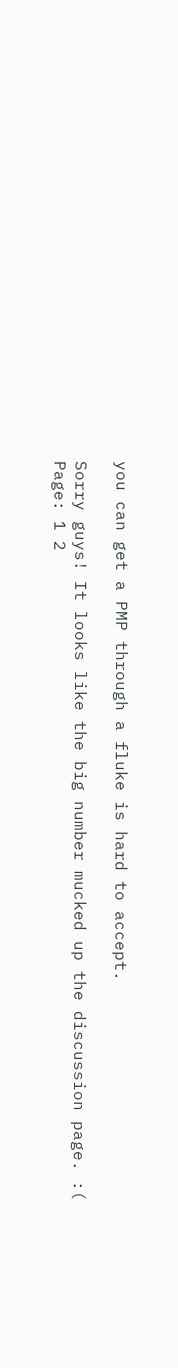you can get a PMP through a fluke is hard to accept.

Sorry guys! It looks like the big number mucked up the discussion page. :(
Page: 1 2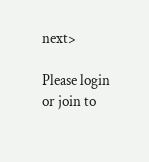next>

Please login or join to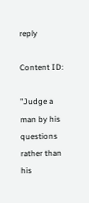reply

Content ID:

"Judge a man by his questions rather than his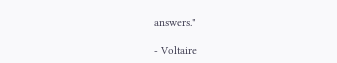answers."

- Voltaire